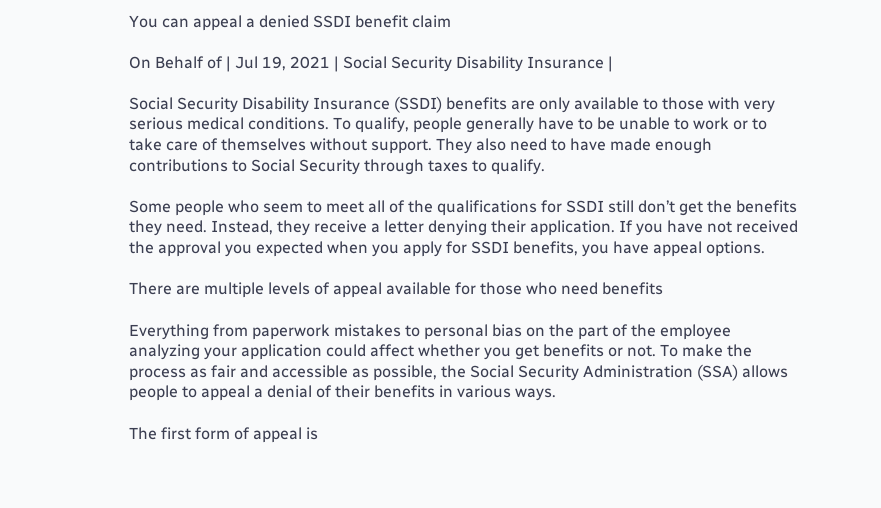You can appeal a denied SSDI benefit claim

On Behalf of | Jul 19, 2021 | Social Security Disability Insurance |

Social Security Disability Insurance (SSDI) benefits are only available to those with very serious medical conditions. To qualify, people generally have to be unable to work or to take care of themselves without support. They also need to have made enough contributions to Social Security through taxes to qualify.

Some people who seem to meet all of the qualifications for SSDI still don’t get the benefits they need. Instead, they receive a letter denying their application. If you have not received the approval you expected when you apply for SSDI benefits, you have appeal options.

There are multiple levels of appeal available for those who need benefits

Everything from paperwork mistakes to personal bias on the part of the employee analyzing your application could affect whether you get benefits or not. To make the process as fair and accessible as possible, the Social Security Administration (SSA) allows people to appeal a denial of their benefits in various ways.

The first form of appeal is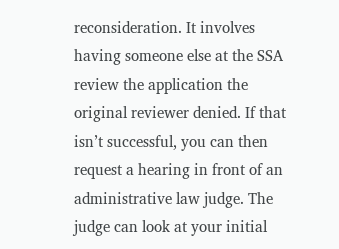reconsideration. It involves having someone else at the SSA review the application the original reviewer denied. If that isn’t successful, you can then request a hearing in front of an administrative law judge. The judge can look at your initial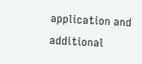application and additional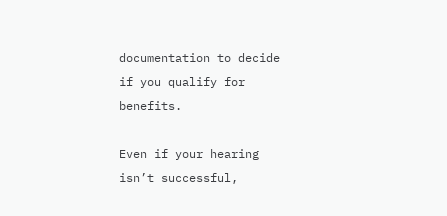documentation to decide if you qualify for benefits.

Even if your hearing isn’t successful,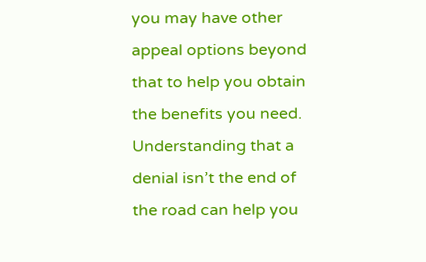you may have other appeal options beyond that to help you obtain the benefits you need. Understanding that a denial isn’t the end of the road can help you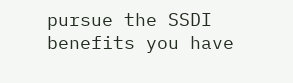pursue the SSDI benefits you have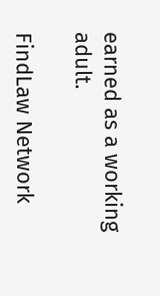earned as a working adult.

FindLaw Network